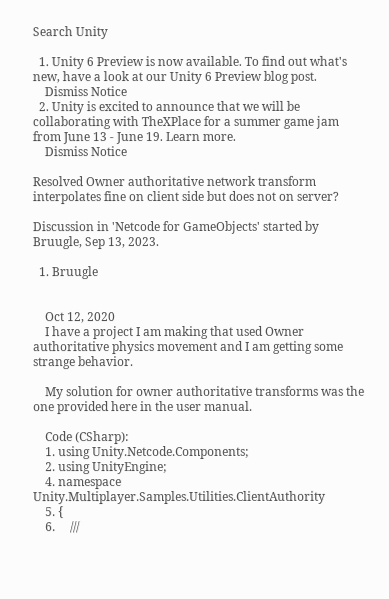Search Unity

  1. Unity 6 Preview is now available. To find out what's new, have a look at our Unity 6 Preview blog post.
    Dismiss Notice
  2. Unity is excited to announce that we will be collaborating with TheXPlace for a summer game jam from June 13 - June 19. Learn more.
    Dismiss Notice

Resolved Owner authoritative network transform interpolates fine on client side but does not on server?

Discussion in 'Netcode for GameObjects' started by Bruugle, Sep 13, 2023.

  1. Bruugle


    Oct 12, 2020
    I have a project I am making that used Owner authoritative physics movement and I am getting some strange behavior.

    My solution for owner authoritative transforms was the one provided here in the user manual.

    Code (CSharp):
    1. using Unity.Netcode.Components;
    2. using UnityEngine;
    4. namespace Unity.Multiplayer.Samples.Utilities.ClientAuthority
    5. {
    6.     ///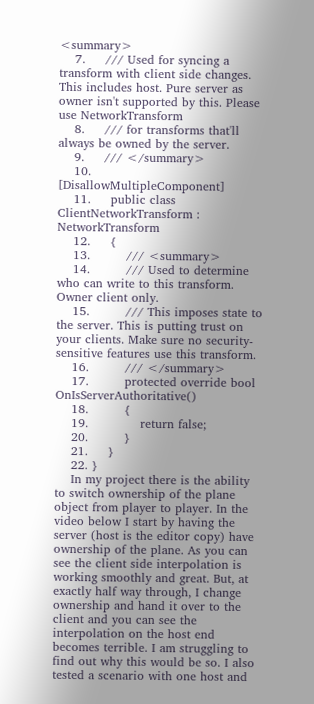<summary>
    7.     /// Used for syncing a transform with client side changes. This includes host. Pure server as owner isn't supported by this. Please use NetworkTransform
    8.     /// for transforms that'll always be owned by the server.
    9.     /// </summary>
    10.     [DisallowMultipleComponent]
    11.     public class ClientNetworkTransform : NetworkTransform
    12.     {
    13.         /// <summary>
    14.         /// Used to determine who can write to this transform. Owner client only.
    15.         /// This imposes state to the server. This is putting trust on your clients. Make sure no security-sensitive features use this transform.
    16.         /// </summary>
    17.         protected override bool OnIsServerAuthoritative()
    18.         {
    19.             return false;
    20.         }
    21.     }
    22. }
    In my project there is the ability to switch ownership of the plane object from player to player. In the video below I start by having the server (host is the editor copy) have ownership of the plane. As you can see the client side interpolation is working smoothly and great. But, at exactly half way through, I change ownership and hand it over to the client and you can see the interpolation on the host end becomes terrible. I am struggling to find out why this would be so. I also tested a scenario with one host and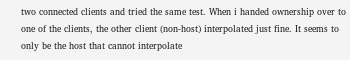two connected clients and tried the same test. When i handed ownership over to one of the clients, the other client (non-host) interpolated just fine. It seems to only be the host that cannot interpolate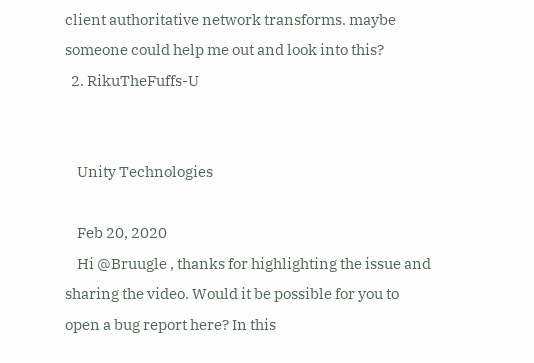client authoritative network transforms. maybe someone could help me out and look into this?
  2. RikuTheFuffs-U


    Unity Technologies

    Feb 20, 2020
    Hi @Bruugle , thanks for highlighting the issue and sharing the video. Would it be possible for you to open a bug report here? In this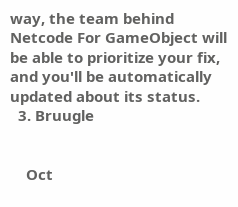way, the team behind Netcode For GameObject will be able to prioritize your fix, and you'll be automatically updated about its status.
  3. Bruugle


    Oct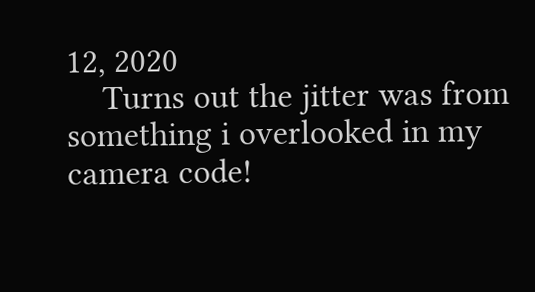12, 2020
    Turns out the jitter was from something i overlooked in my camera code!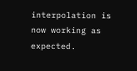interpolation is now working as expected.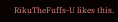RikuTheFuffs-U likes this.